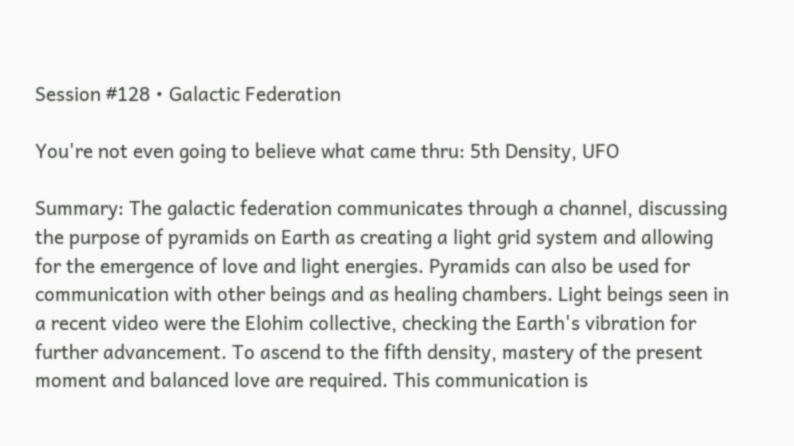Session #128 • Galactic Federation

You're not even going to believe what came thru: 5th Density, UFO

Summary: The galactic federation communicates through a channel, discussing the purpose of pyramids on Earth as creating a light grid system and allowing for the emergence of love and light energies. Pyramids can also be used for communication with other beings and as healing chambers. Light beings seen in a recent video were the Elohim collective, checking the Earth's vibration for further advancement. To ascend to the fifth density, mastery of the present moment and balanced love are required. This communication is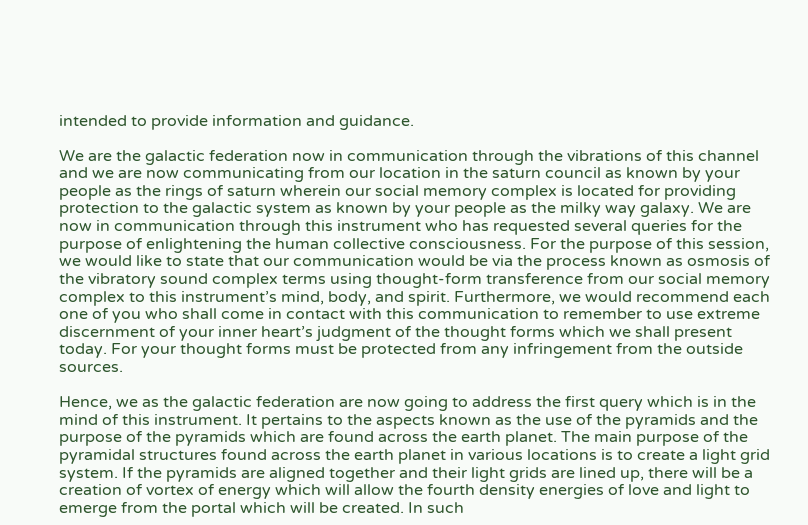intended to provide information and guidance.

We are the galactic federation now in communication through the vibrations of this channel and we are now communicating from our location in the saturn council as known by your people as the rings of saturn wherein our social memory complex is located for providing protection to the galactic system as known by your people as the milky way galaxy. We are now in communication through this instrument who has requested several queries for the purpose of enlightening the human collective consciousness. For the purpose of this session, we would like to state that our communication would be via the process known as osmosis of the vibratory sound complex terms using thought-form transference from our social memory complex to this instrument’s mind, body, and spirit. Furthermore, we would recommend each one of you who shall come in contact with this communication to remember to use extreme discernment of your inner heart’s judgment of the thought forms which we shall present today. For your thought forms must be protected from any infringement from the outside sources.

Hence, we as the galactic federation are now going to address the first query which is in the mind of this instrument. It pertains to the aspects known as the use of the pyramids and the purpose of the pyramids which are found across the earth planet. The main purpose of the pyramidal structures found across the earth planet in various locations is to create a light grid system. If the pyramids are aligned together and their light grids are lined up, there will be a creation of vortex of energy which will allow the fourth density energies of love and light to emerge from the portal which will be created. In such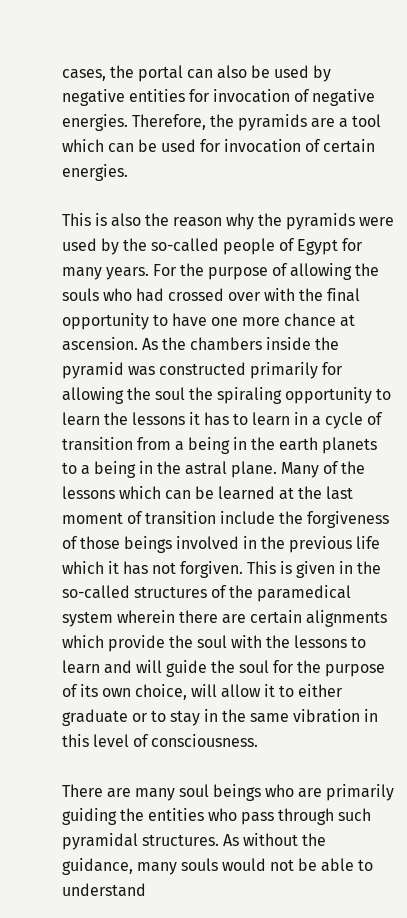cases, the portal can also be used by negative entities for invocation of negative energies. Therefore, the pyramids are a tool which can be used for invocation of certain energies.

This is also the reason why the pyramids were used by the so-called people of Egypt for many years. For the purpose of allowing the souls who had crossed over with the final opportunity to have one more chance at ascension. As the chambers inside the pyramid was constructed primarily for allowing the soul the spiraling opportunity to learn the lessons it has to learn in a cycle of transition from a being in the earth planets to a being in the astral plane. Many of the lessons which can be learned at the last moment of transition include the forgiveness of those beings involved in the previous life which it has not forgiven. This is given in the so-called structures of the paramedical system wherein there are certain alignments which provide the soul with the lessons to learn and will guide the soul for the purpose of its own choice, will allow it to either graduate or to stay in the same vibration in this level of consciousness.

There are many soul beings who are primarily guiding the entities who pass through such pyramidal structures. As without the guidance, many souls would not be able to understand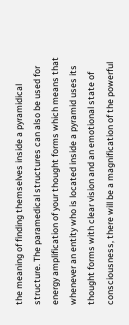the meaning of finding themselves inside a pyramidical structure. The paramedical structures can also be used for energy amplification of your thought forms which means that whenever an entity who is located inside a pyramid uses its thought forms with clear vision and an emotional state of consciousness, there will be a magnification of the powerful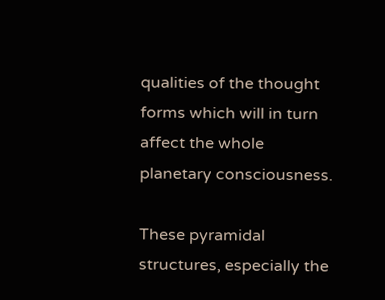qualities of the thought forms which will in turn affect the whole planetary consciousness.

These pyramidal structures, especially the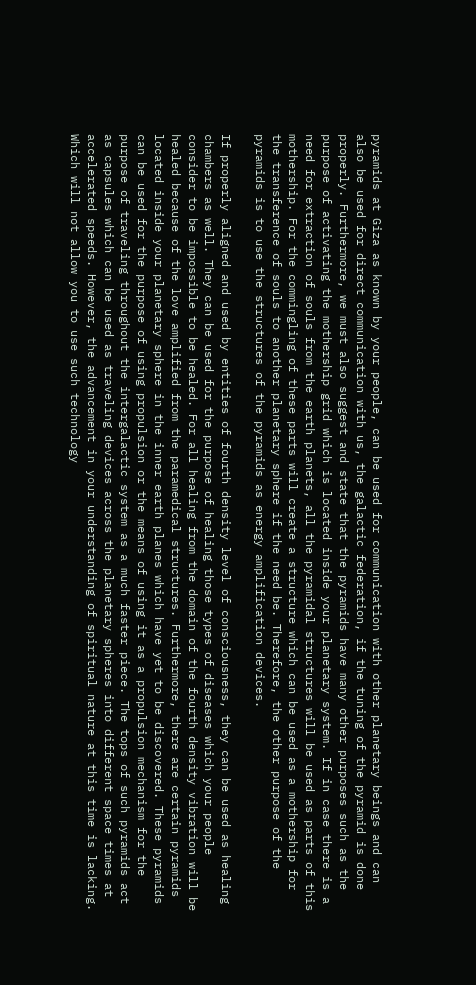pyramids at Giza as known by your people, can be used for communication with other planetary beings and can also be used for direct communication with us, the galactic federation, if the tuning of the pyramid is done properly. Furthermore, we must also suggest and state that the pyramids have many other purposes such as the purpose of activating the mothership grid which is located inside your planetary system. If in case there is a need for extraction of souls from the earth planets, all the pyramidal structures will be used as parts of this mothership. For the commingling of these parts will create a structure which can be used as a mothership for the transference of souls to another planetary sphere if the need be. Therefore, the other purpose of the pyramids is to use the structures of the pyramids as energy amplification devices.

If properly aligned and used by entities of fourth density level of consciousness, they can be used as healing chambers as well. They can be used for the purpose of healing those types of diseases which your people consider to be impossible to be healed. For all healing from the domain of the fourth density vibration will be healed because of the love amplified from the paramedical structures. Furthermore, there are certain pyramids located inside your planetary sphere in the inner earth planes which have yet to be discovered. These pyramids can be used for the purpose of using propulsion or the means of using it as a propulsion mechanism for the purpose of traveling throughout the intergalactic system as a much faster piece. The tops of such pyramids act as capsules which can be used as traveling devices across the planetary spheres into different space times at accelerated speeds. However, the advancement in your understanding of spiritual nature at this time is lacking. Which will not allow you to use such technology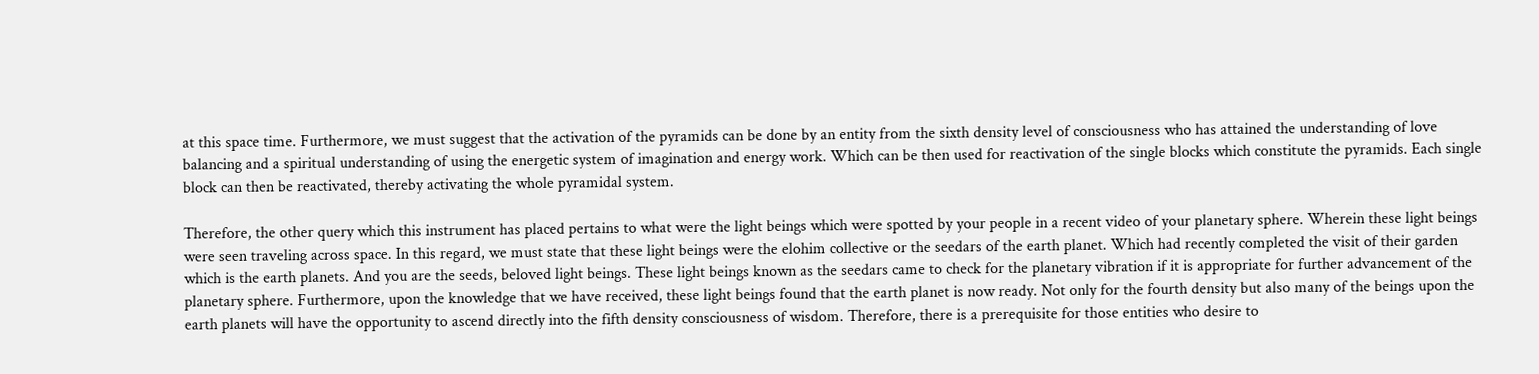at this space time. Furthermore, we must suggest that the activation of the pyramids can be done by an entity from the sixth density level of consciousness who has attained the understanding of love balancing and a spiritual understanding of using the energetic system of imagination and energy work. Which can be then used for reactivation of the single blocks which constitute the pyramids. Each single block can then be reactivated, thereby activating the whole pyramidal system.

Therefore, the other query which this instrument has placed pertains to what were the light beings which were spotted by your people in a recent video of your planetary sphere. Wherein these light beings were seen traveling across space. In this regard, we must state that these light beings were the elohim collective or the seedars of the earth planet. Which had recently completed the visit of their garden which is the earth planets. And you are the seeds, beloved light beings. These light beings known as the seedars came to check for the planetary vibration if it is appropriate for further advancement of the planetary sphere. Furthermore, upon the knowledge that we have received, these light beings found that the earth planet is now ready. Not only for the fourth density but also many of the beings upon the earth planets will have the opportunity to ascend directly into the fifth density consciousness of wisdom. Therefore, there is a prerequisite for those entities who desire to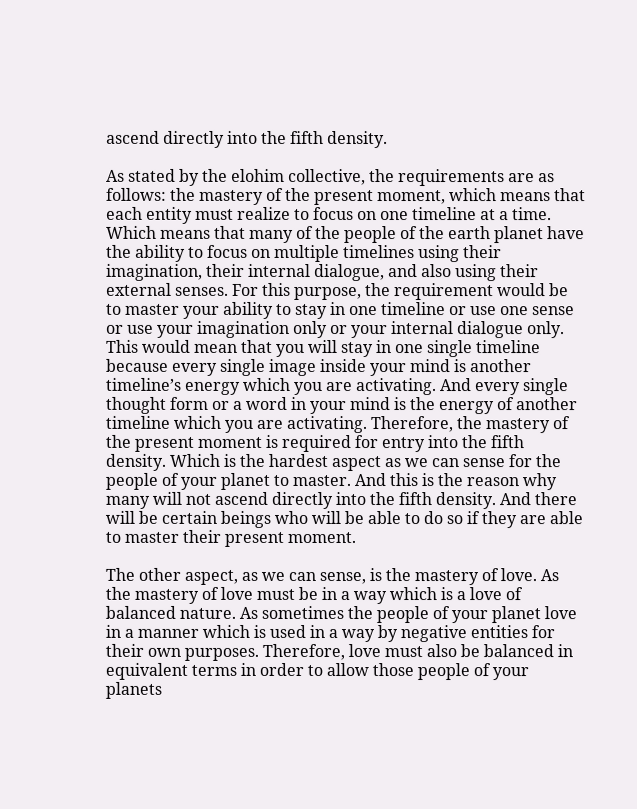ascend directly into the fifth density.

As stated by the elohim collective, the requirements are as follows: the mastery of the present moment, which means that each entity must realize to focus on one timeline at a time. Which means that many of the people of the earth planet have the ability to focus on multiple timelines using their imagination, their internal dialogue, and also using their external senses. For this purpose, the requirement would be to master your ability to stay in one timeline or use one sense or use your imagination only or your internal dialogue only. This would mean that you will stay in one single timeline because every single image inside your mind is another timeline’s energy which you are activating. And every single thought form or a word in your mind is the energy of another timeline which you are activating. Therefore, the mastery of the present moment is required for entry into the fifth density. Which is the hardest aspect as we can sense for the people of your planet to master. And this is the reason why many will not ascend directly into the fifth density. And there will be certain beings who will be able to do so if they are able to master their present moment.

The other aspect, as we can sense, is the mastery of love. As the mastery of love must be in a way which is a love of balanced nature. As sometimes the people of your planet love in a manner which is used in a way by negative entities for their own purposes. Therefore, love must also be balanced in equivalent terms in order to allow those people of your planets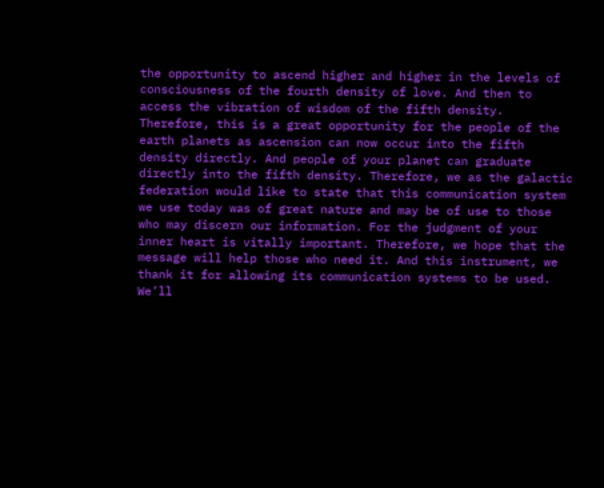the opportunity to ascend higher and higher in the levels of consciousness of the fourth density of love. And then to access the vibration of wisdom of the fifth density. Therefore, this is a great opportunity for the people of the earth planets as ascension can now occur into the fifth density directly. And people of your planet can graduate directly into the fifth density. Therefore, we as the galactic federation would like to state that this communication system we use today was of great nature and may be of use to those who may discern our information. For the judgment of your inner heart is vitally important. Therefore, we hope that the message will help those who need it. And this instrument, we thank it for allowing its communication systems to be used. We’ll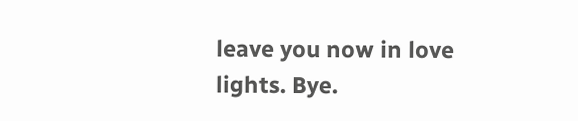leave you now in love lights. Bye.